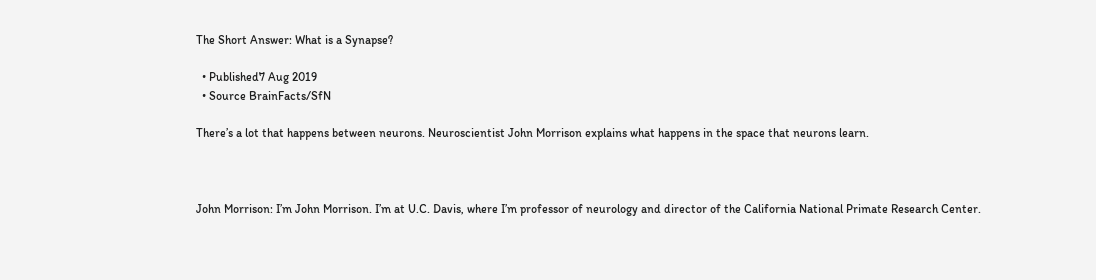The Short Answer: What is a Synapse?

  • Published7 Aug 2019
  • Source BrainFacts/SfN

There’s a lot that happens between neurons. Neuroscientist John Morrison explains what happens in the space that neurons learn.



John Morrison: I’m John Morrison. I’m at U.C. Davis, where I’m professor of neurology and director of the California National Primate Research Center.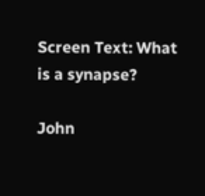Screen Text: What is a synapse?

John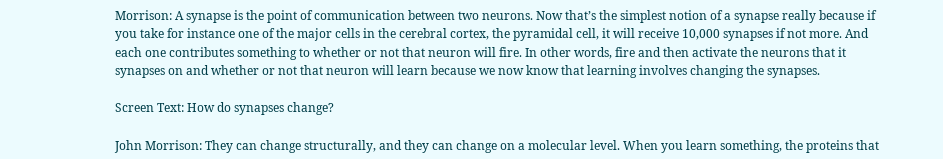Morrison: A synapse is the point of communication between two neurons. Now that’s the simplest notion of a synapse really because if you take for instance one of the major cells in the cerebral cortex, the pyramidal cell, it will receive 10,000 synapses if not more. And each one contributes something to whether or not that neuron will fire. In other words, fire and then activate the neurons that it synapses on and whether or not that neuron will learn because we now know that learning involves changing the synapses.

Screen Text: How do synapses change?

John Morrison: They can change structurally, and they can change on a molecular level. When you learn something, the proteins that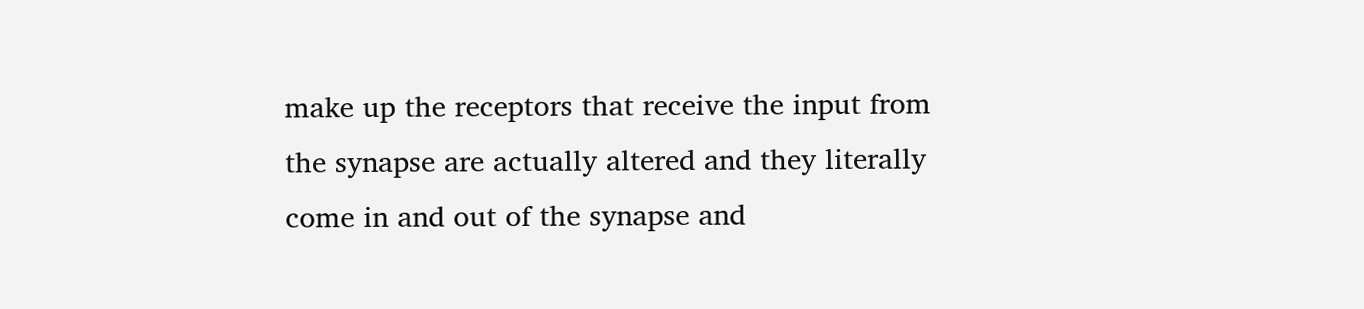make up the receptors that receive the input from the synapse are actually altered and they literally come in and out of the synapse and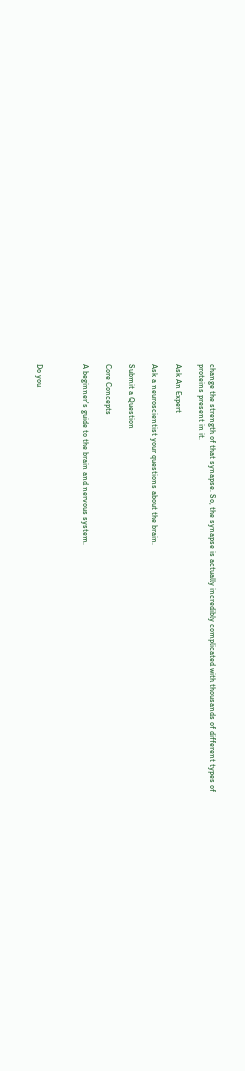change the strength of that synapse. So, the synapse is actually incredibly complicated with thousands of different types of proteins present in it.

Ask An Expert

Ask a neuroscientist your questions about the brain.

Submit a Question

Core Concepts

A beginner's guide to the brain and nervous system.



Do you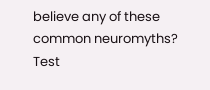believe any of these common neuromyths? Test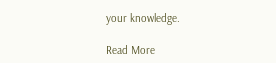your knowledge.

Read More